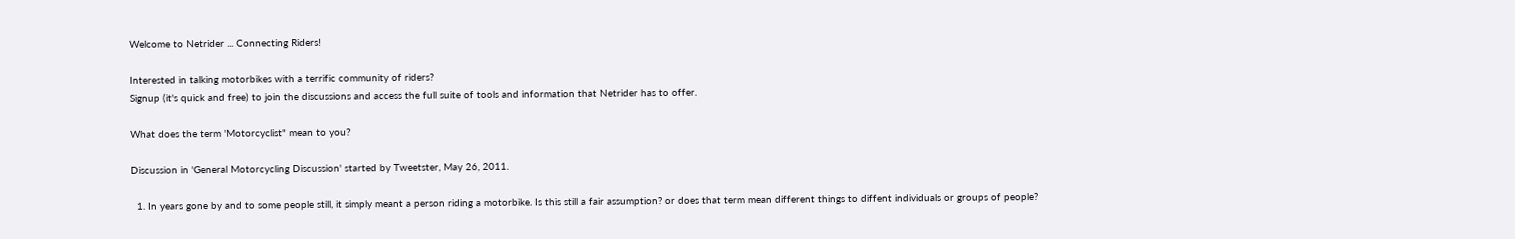Welcome to Netrider ... Connecting Riders!

Interested in talking motorbikes with a terrific community of riders?
Signup (it's quick and free) to join the discussions and access the full suite of tools and information that Netrider has to offer.

What does the term 'Motorcyclist" mean to you?

Discussion in 'General Motorcycling Discussion' started by Tweetster, May 26, 2011.

  1. In years gone by and to some people still, it simply meant a person riding a motorbike. Is this still a fair assumption? or does that term mean different things to diffent individuals or groups of people?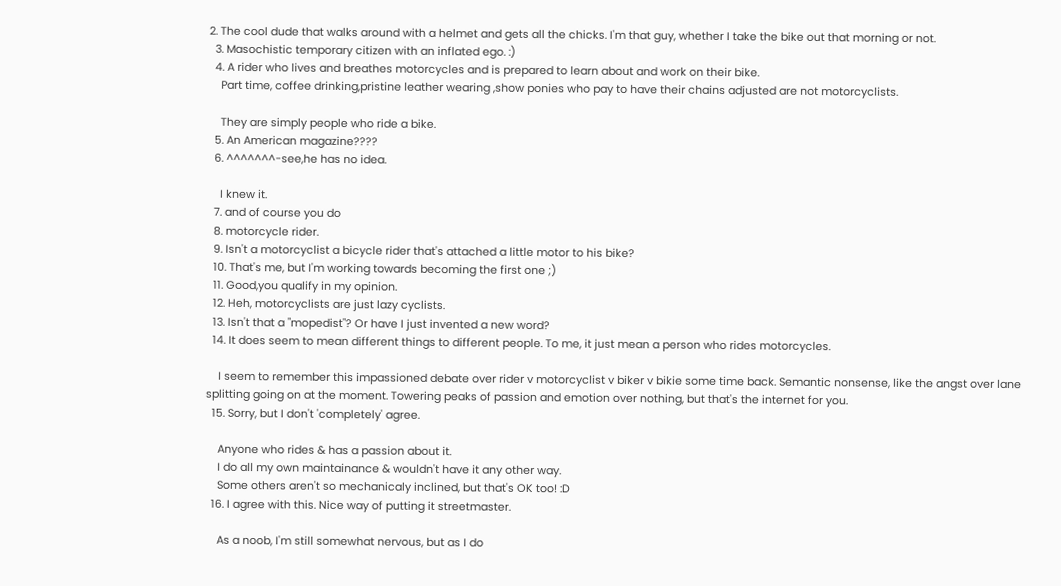2. The cool dude that walks around with a helmet and gets all the chicks. I'm that guy, whether I take the bike out that morning or not.
  3. Masochistic temporary citizen with an inflated ego. :)
  4. A rider who lives and breathes motorcycles and is prepared to learn about and work on their bike.
    Part time, coffee drinking,pristine leather wearing ,show ponies who pay to have their chains adjusted are not motorcyclists.

    They are simply people who ride a bike.
  5. An American magazine????
  6. ^^^^^^^-see,he has no idea.

    I knew it.
  7. and of course you do
  8. motorcycle rider.
  9. Isn't a motorcyclist a bicycle rider that's attached a little motor to his bike?
  10. That's me, but I'm working towards becoming the first one ;)
  11. Good,you qualify in my opinion.
  12. Heh, motorcyclists are just lazy cyclists.
  13. Isn't that a "mopedist"? Or have I just invented a new word?
  14. It does seem to mean different things to different people. To me, it just mean a person who rides motorcycles.

    I seem to remember this impassioned debate over rider v motorcyclist v biker v bikie some time back. Semantic nonsense, like the angst over lane splitting going on at the moment. Towering peaks of passion and emotion over nothing, but that's the internet for you.
  15. Sorry, but I don't 'completely' agree.

    Anyone who rides & has a passion about it.
    I do all my own maintainance & wouldn't have it any other way.
    Some others aren't so mechanicaly inclined, but that's OK too! :D
  16. I agree with this. Nice way of putting it streetmaster.

    As a noob, I'm still somewhat nervous, but as I do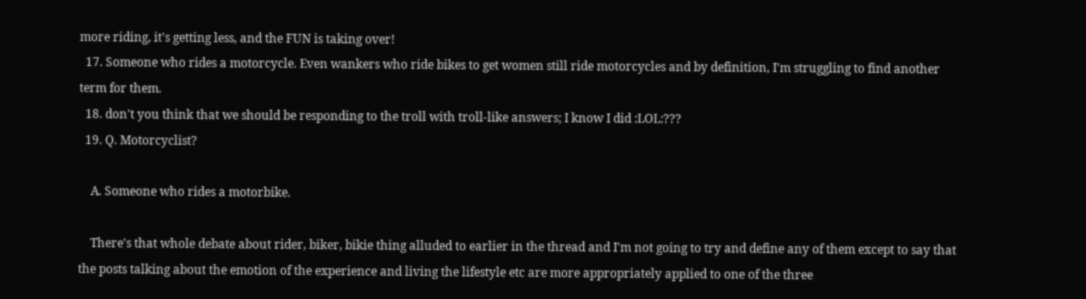more riding, it's getting less, and the FUN is taking over!
  17. Someone who rides a motorcycle. Even wankers who ride bikes to get women still ride motorcycles and by definition, I'm struggling to find another term for them.
  18. don't you think that we should be responding to the troll with troll-like answers; I know I did :LOL:???
  19. Q. Motorcyclist?

    A. Someone who rides a motorbike.

    There's that whole debate about rider, biker, bikie thing alluded to earlier in the thread and I'm not going to try and define any of them except to say that the posts talking about the emotion of the experience and living the lifestyle etc are more appropriately applied to one of the three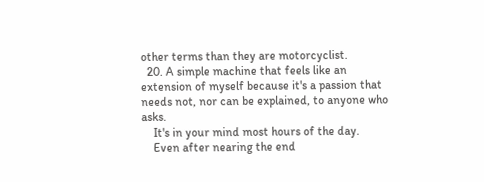other terms than they are motorcyclist.
  20. A simple machine that feels like an extension of myself because it's a passion that needs not, nor can be explained, to anyone who asks.
    It's in your mind most hours of the day.
    Even after nearing the end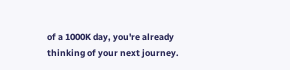of a 1000K day, you're already thinking of your next journey.